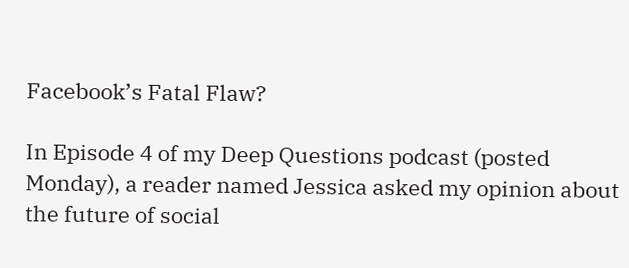Facebook’s Fatal Flaw?

In Episode 4 of my Deep Questions podcast (posted Monday), a reader named Jessica asked my opinion about the future of social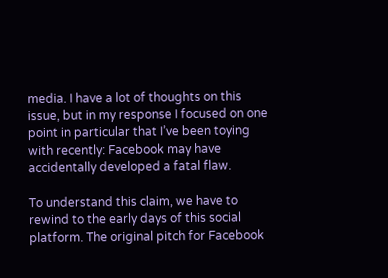media. I have a lot of thoughts on this issue, but in my response I focused on one point in particular that I’ve been toying with recently: Facebook may have accidentally developed a fatal flaw.

To understand this claim, we have to rewind to the early days of this social platform. The original pitch for Facebook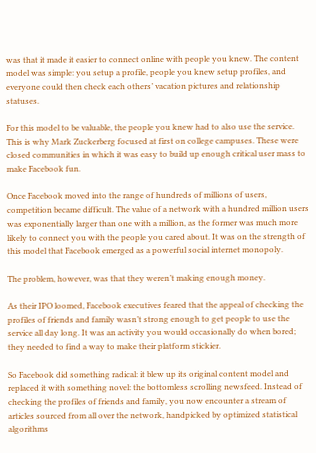was that it made it easier to connect online with people you knew. The content model was simple: you setup a profile, people you knew setup profiles, and everyone could then check each others’ vacation pictures and relationship statuses.

For this model to be valuable, the people you knew had to also use the service. This is why Mark Zuckerberg focused at first on college campuses. These were closed communities in which it was easy to build up enough critical user mass to make Facebook fun.

Once Facebook moved into the range of hundreds of millions of users, competition became difficult. The value of a network with a hundred million users was exponentially larger than one with a million, as the former was much more likely to connect you with the people you cared about. It was on the strength of this model that Facebook emerged as a powerful social internet monopoly.

The problem, however, was that they weren’t making enough money.

As their IPO loomed, Facebook executives feared that the appeal of checking the profiles of friends and family wasn’t strong enough to get people to use the service all day long. It was an activity you would occasionally do when bored; they needed to find a way to make their platform stickier.

So Facebook did something radical: it blew up its original content model and replaced it with something novel: the bottomless scrolling newsfeed. Instead of checking the profiles of friends and family, you now encounter a stream of articles sourced from all over the network, handpicked by optimized statistical algorithms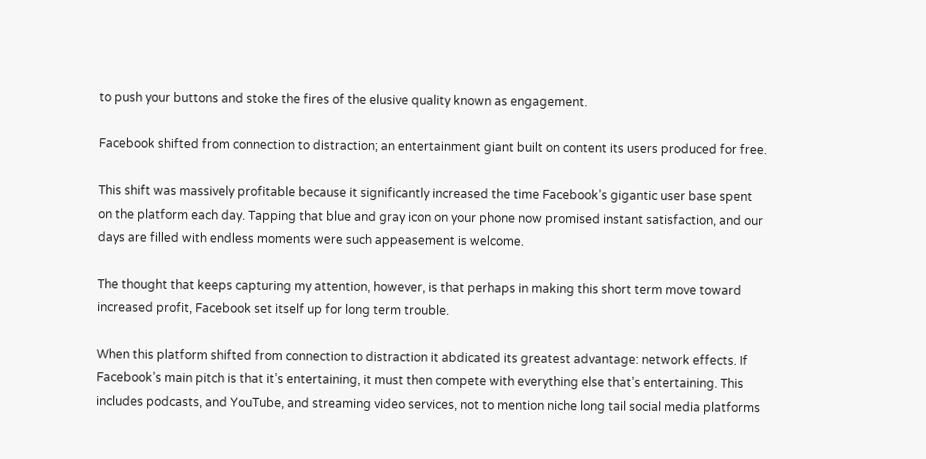to push your buttons and stoke the fires of the elusive quality known as engagement.

Facebook shifted from connection to distraction; an entertainment giant built on content its users produced for free.

This shift was massively profitable because it significantly increased the time Facebook’s gigantic user base spent on the platform each day. Tapping that blue and gray icon on your phone now promised instant satisfaction, and our days are filled with endless moments were such appeasement is welcome.

The thought that keeps capturing my attention, however, is that perhaps in making this short term move toward increased profit, Facebook set itself up for long term trouble.

When this platform shifted from connection to distraction it abdicated its greatest advantage: network effects. If Facebook’s main pitch is that it’s entertaining, it must then compete with everything else that’s entertaining. This includes podcasts, and YouTube, and streaming video services, not to mention niche long tail social media platforms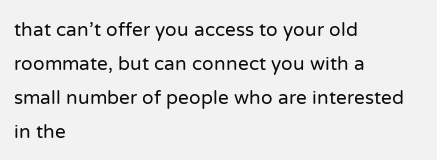that can’t offer you access to your old roommate, but can connect you with a small number of people who are interested in the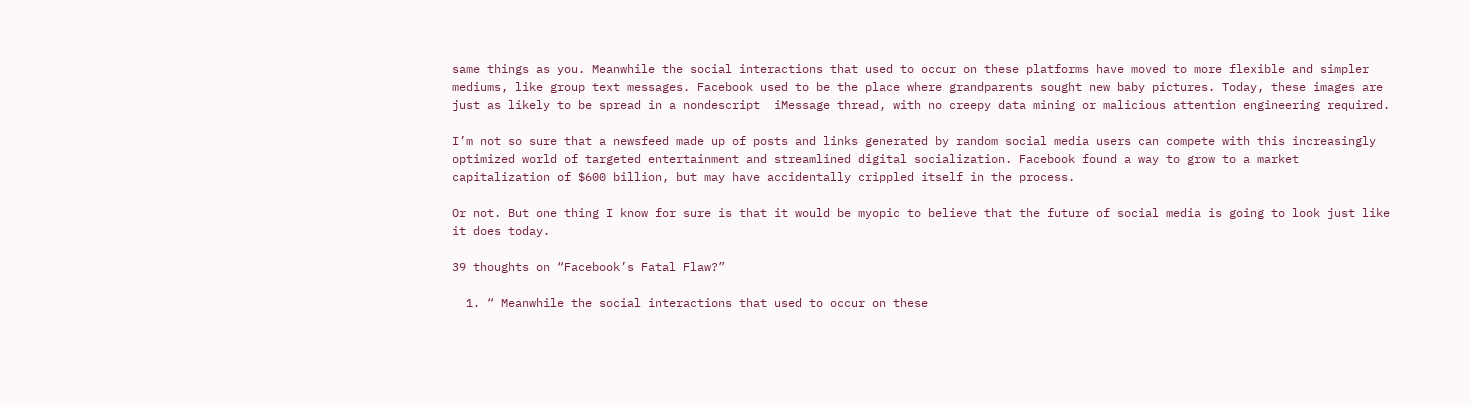same things as you. Meanwhile the social interactions that used to occur on these platforms have moved to more flexible and simpler mediums, like group text messages. Facebook used to be the place where grandparents sought new baby pictures. Today, these images are just as likely to be spread in a nondescript  iMessage thread, with no creepy data mining or malicious attention engineering required.

I’m not so sure that a newsfeed made up of posts and links generated by random social media users can compete with this increasingly optimized world of targeted entertainment and streamlined digital socialization. Facebook found a way to grow to a market capitalization of $600 billion, but may have accidentally crippled itself in the process.

Or not. But one thing I know for sure is that it would be myopic to believe that the future of social media is going to look just like it does today.

39 thoughts on “Facebook’s Fatal Flaw?”

  1. “ Meanwhile the social interactions that used to occur on these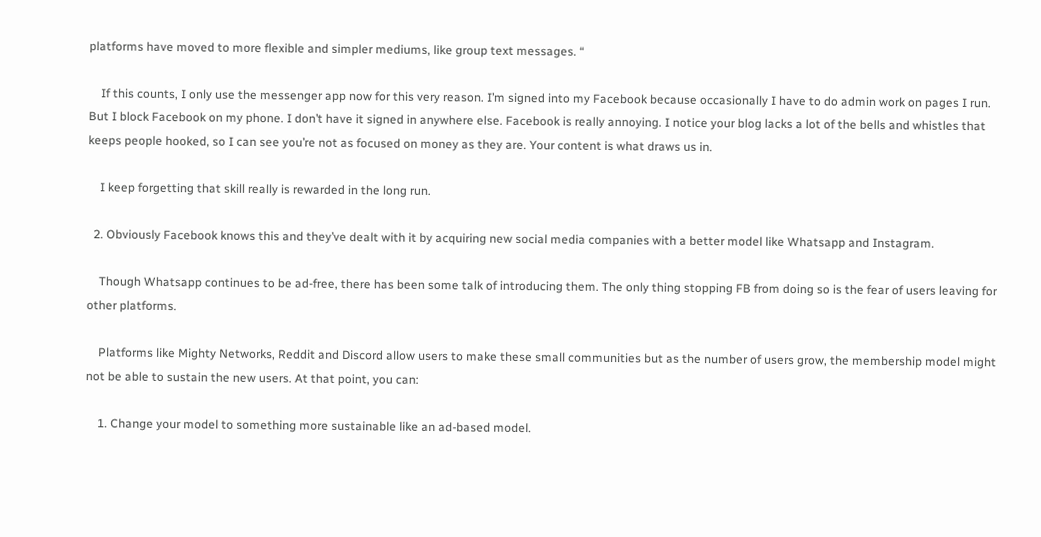platforms have moved to more flexible and simpler mediums, like group text messages. “

    If this counts, I only use the messenger app now for this very reason. I’m signed into my Facebook because occasionally I have to do admin work on pages I run. But I block Facebook on my phone. I don’t have it signed in anywhere else. Facebook is really annoying. I notice your blog lacks a lot of the bells and whistles that keeps people hooked, so I can see you’re not as focused on money as they are. Your content is what draws us in.

    I keep forgetting that skill really is rewarded in the long run.

  2. Obviously Facebook knows this and they’ve dealt with it by acquiring new social media companies with a better model like Whatsapp and Instagram.

    Though Whatsapp continues to be ad-free, there has been some talk of introducing them. The only thing stopping FB from doing so is the fear of users leaving for other platforms.

    Platforms like Mighty Networks, Reddit and Discord allow users to make these small communities but as the number of users grow, the membership model might not be able to sustain the new users. At that point, you can:

    1. Change your model to something more sustainable like an ad-based model.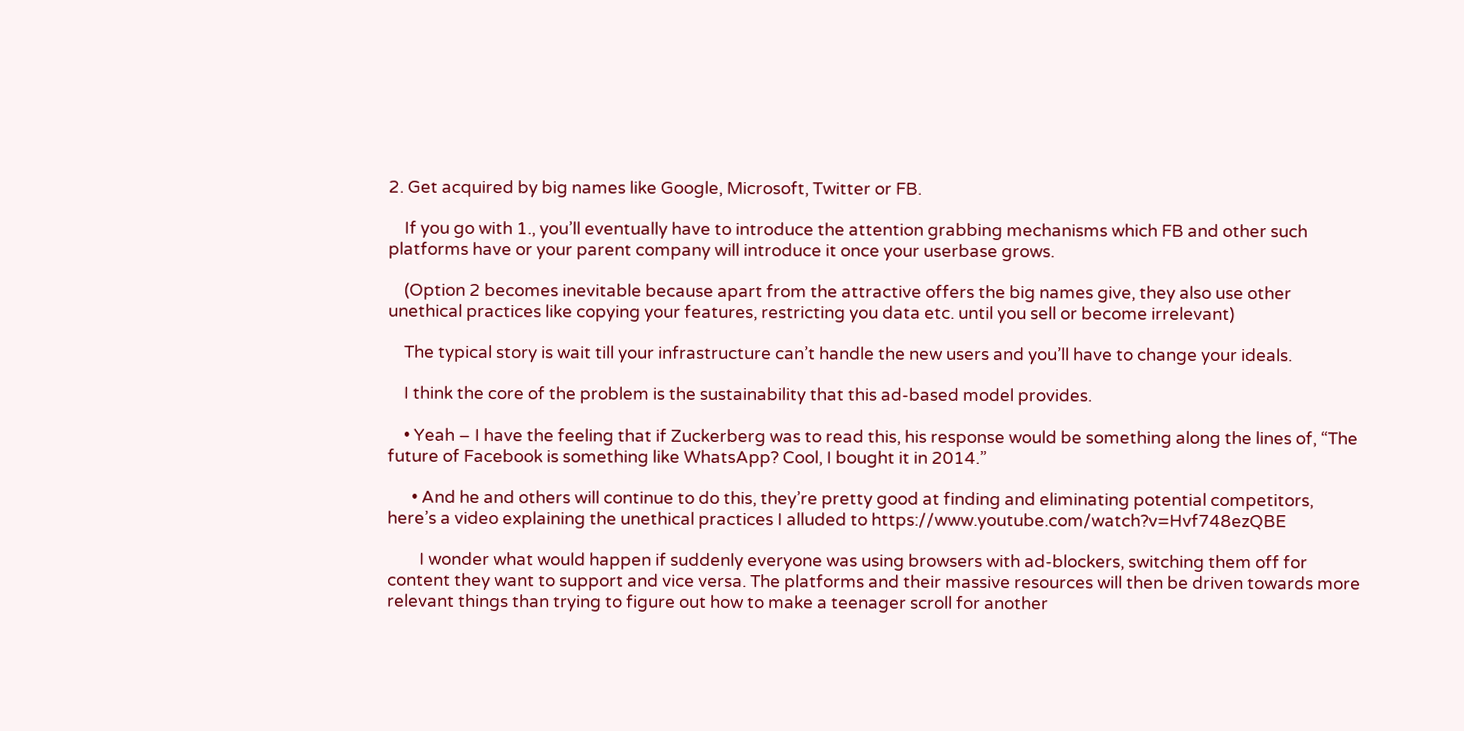2. Get acquired by big names like Google, Microsoft, Twitter or FB.

    If you go with 1., you’ll eventually have to introduce the attention grabbing mechanisms which FB and other such platforms have or your parent company will introduce it once your userbase grows.

    (Option 2 becomes inevitable because apart from the attractive offers the big names give, they also use other unethical practices like copying your features, restricting you data etc. until you sell or become irrelevant)

    The typical story is wait till your infrastructure can’t handle the new users and you’ll have to change your ideals.

    I think the core of the problem is the sustainability that this ad-based model provides.

    • Yeah – I have the feeling that if Zuckerberg was to read this, his response would be something along the lines of, “The future of Facebook is something like WhatsApp? Cool, I bought it in 2014.”

      • And he and others will continue to do this, they’re pretty good at finding and eliminating potential competitors, here’s a video explaining the unethical practices I alluded to https://www.youtube.com/watch?v=Hvf748ezQBE

        I wonder what would happen if suddenly everyone was using browsers with ad-blockers, switching them off for content they want to support and vice versa. The platforms and their massive resources will then be driven towards more relevant things than trying to figure out how to make a teenager scroll for another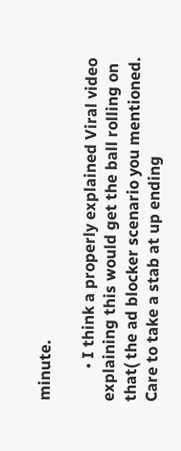minute.

        • I think a properly explained Viral video explaining this would get the ball rolling on that( the ad blocker scenario you mentioned. Care to take a stab at up ending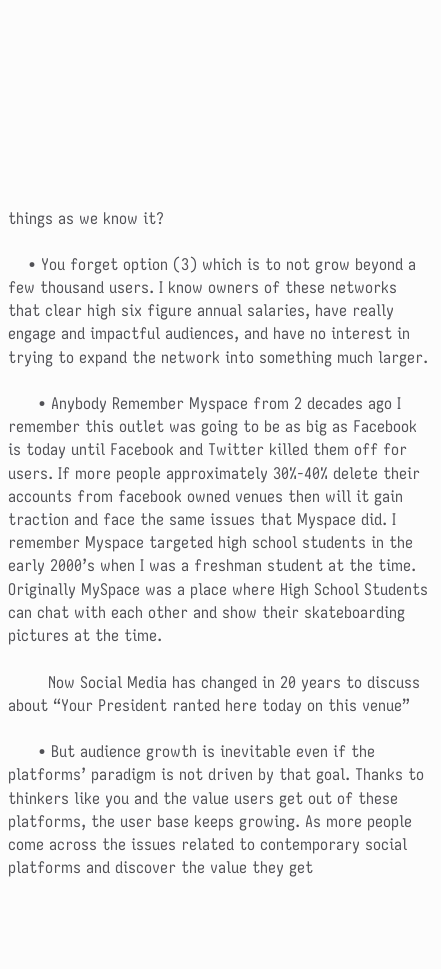things as we know it?

    • You forget option (3) which is to not grow beyond a few thousand users. I know owners of these networks that clear high six figure annual salaries, have really engage and impactful audiences, and have no interest in trying to expand the network into something much larger.

      • Anybody Remember Myspace from 2 decades ago I remember this outlet was going to be as big as Facebook is today until Facebook and Twitter killed them off for users. If more people approximately 30%-40% delete their accounts from facebook owned venues then will it gain traction and face the same issues that Myspace did. I remember Myspace targeted high school students in the early 2000’s when I was a freshman student at the time. Originally MySpace was a place where High School Students can chat with each other and show their skateboarding pictures at the time.

        Now Social Media has changed in 20 years to discuss about “Your President ranted here today on this venue”

      • But audience growth is inevitable even if the platforms’ paradigm is not driven by that goal. Thanks to thinkers like you and the value users get out of these platforms, the user base keeps growing. As more people come across the issues related to contemporary social platforms and discover the value they get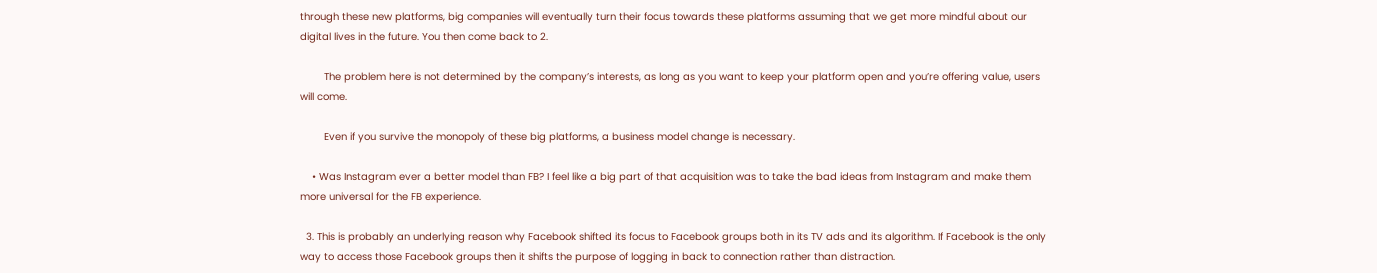through these new platforms, big companies will eventually turn their focus towards these platforms assuming that we get more mindful about our digital lives in the future. You then come back to 2.

        The problem here is not determined by the company’s interests, as long as you want to keep your platform open and you’re offering value, users will come.

        Even if you survive the monopoly of these big platforms, a business model change is necessary.

    • Was Instagram ever a better model than FB? I feel like a big part of that acquisition was to take the bad ideas from Instagram and make them more universal for the FB experience.

  3. This is probably an underlying reason why Facebook shifted its focus to Facebook groups both in its TV ads and its algorithm. If Facebook is the only way to access those Facebook groups then it shifts the purpose of logging in back to connection rather than distraction.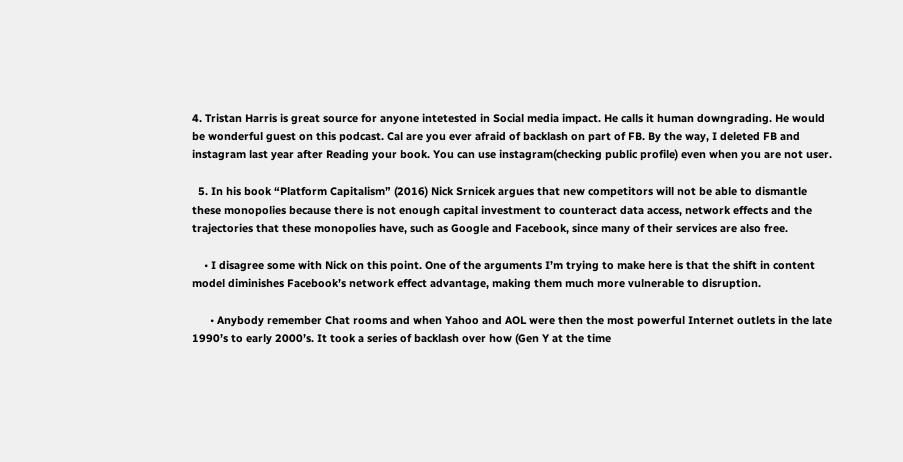4. Tristan Harris is great source for anyone intetested in Social media impact. He calls it human downgrading. He would be wonderful guest on this podcast. Cal are you ever afraid of backlash on part of FB. By the way, I deleted FB and instagram last year after Reading your book. You can use instagram(checking public profile) even when you are not user.

  5. In his book “Platform Capitalism” (2016) Nick Srnicek argues that new competitors will not be able to dismantle these monopolies because there is not enough capital investment to counteract data access, network effects and the trajectories that these monopolies have, such as Google and Facebook, since many of their services are also free.

    • I disagree some with Nick on this point. One of the arguments I’m trying to make here is that the shift in content model diminishes Facebook’s network effect advantage, making them much more vulnerable to disruption.

      • Anybody remember Chat rooms and when Yahoo and AOL were then the most powerful Internet outlets in the late 1990’s to early 2000’s. It took a series of backlash over how (Gen Y at the time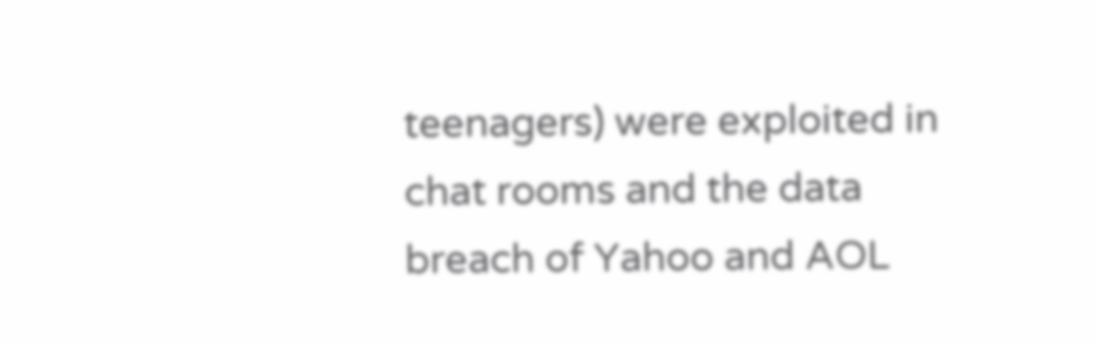teenagers) were exploited in chat rooms and the data breach of Yahoo and AOL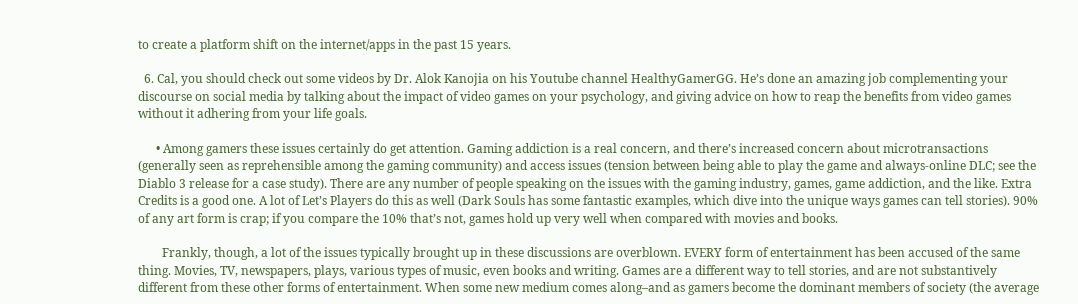to create a platform shift on the internet/apps in the past 15 years.

  6. Cal, you should check out some videos by Dr. Alok Kanojia on his Youtube channel HealthyGamerGG. He’s done an amazing job complementing your discourse on social media by talking about the impact of video games on your psychology, and giving advice on how to reap the benefits from video games without it adhering from your life goals.

      • Among gamers these issues certainly do get attention. Gaming addiction is a real concern, and there’s increased concern about microtransactions (generally seen as reprehensible among the gaming community) and access issues (tension between being able to play the game and always-online DLC; see the Diablo 3 release for a case study). There are any number of people speaking on the issues with the gaming industry, games, game addiction, and the like. Extra Credits is a good one. A lot of Let’s Players do this as well (Dark Souls has some fantastic examples, which dive into the unique ways games can tell stories). 90% of any art form is crap; if you compare the 10% that’s not, games hold up very well when compared with movies and books.

        Frankly, though, a lot of the issues typically brought up in these discussions are overblown. EVERY form of entertainment has been accused of the same thing. Movies, TV, newspapers, plays, various types of music, even books and writing. Games are a different way to tell stories, and are not substantively different from these other forms of entertainment. When some new medium comes along–and as gamers become the dominant members of society (the average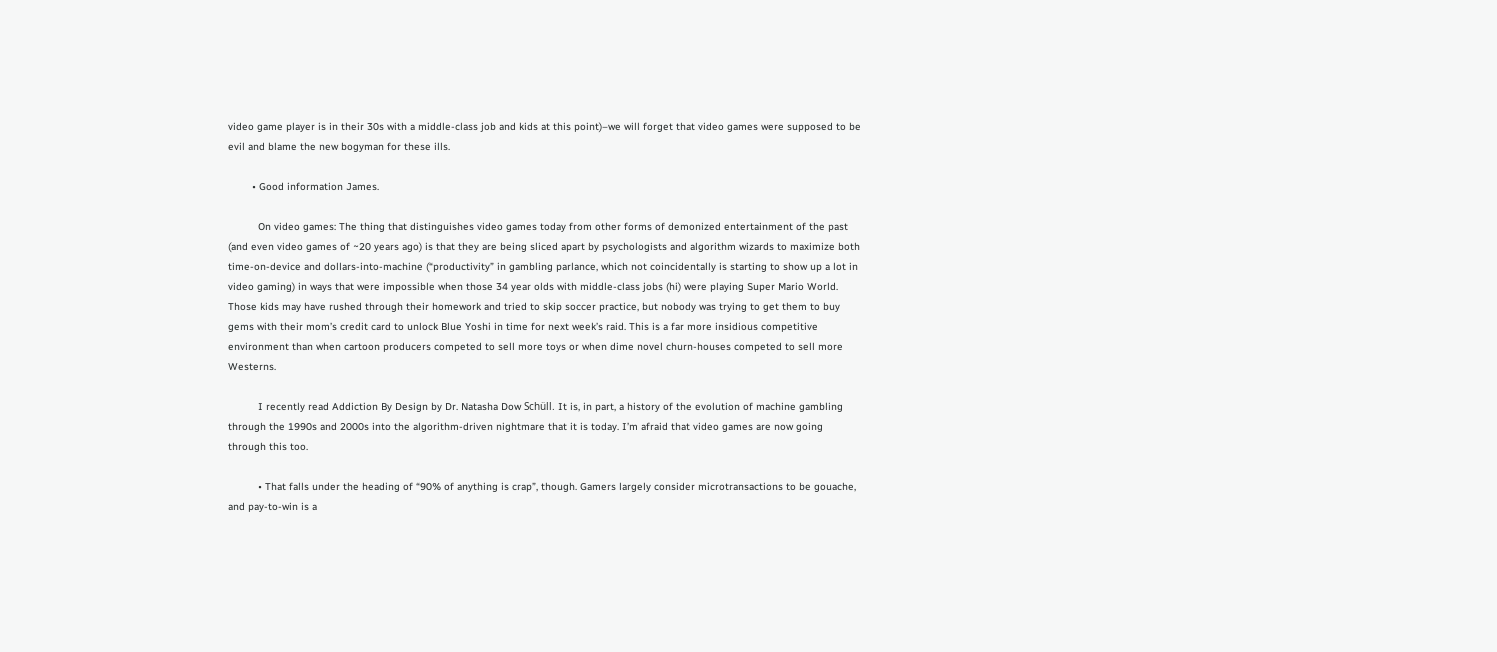video game player is in their 30s with a middle-class job and kids at this point)–we will forget that video games were supposed to be evil and blame the new bogyman for these ills.

        • Good information James.

          On video games: The thing that distinguishes video games today from other forms of demonized entertainment of the past (and even video games of ~20 years ago) is that they are being sliced apart by psychologists and algorithm wizards to maximize both time-on-device and dollars-into-machine (“productivity” in gambling parlance, which not coincidentally is starting to show up a lot in video gaming) in ways that were impossible when those 34 year olds with middle-class jobs (hi) were playing Super Mario World. Those kids may have rushed through their homework and tried to skip soccer practice, but nobody was trying to get them to buy gems with their mom’s credit card to unlock Blue Yoshi in time for next week’s raid. This is a far more insidious competitive environment than when cartoon producers competed to sell more toys or when dime novel churn-houses competed to sell more Westerns.

          I recently read Addiction By Design by Dr. Natasha Dow Schüll. It is, in part, a history of the evolution of machine gambling through the 1990s and 2000s into the algorithm-driven nightmare that it is today. I’m afraid that video games are now going through this too.

          • That falls under the heading of “90% of anything is crap”, though. Gamers largely consider microtransactions to be gouache, and pay-to-win is a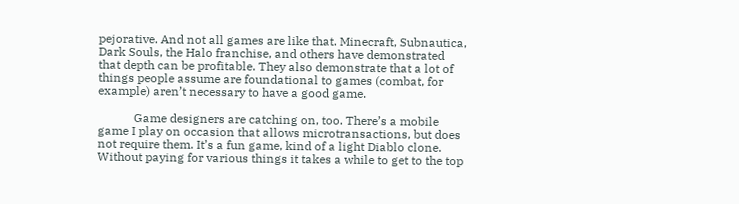pejorative. And not all games are like that. Minecraft, Subnautica, Dark Souls, the Halo franchise, and others have demonstrated that depth can be profitable. They also demonstrate that a lot of things people assume are foundational to games (combat, for example) aren’t necessary to have a good game.

            Game designers are catching on, too. There’s a mobile game I play on occasion that allows microtransactions, but does not require them. It’s a fun game, kind of a light Diablo clone. Without paying for various things it takes a while to get to the top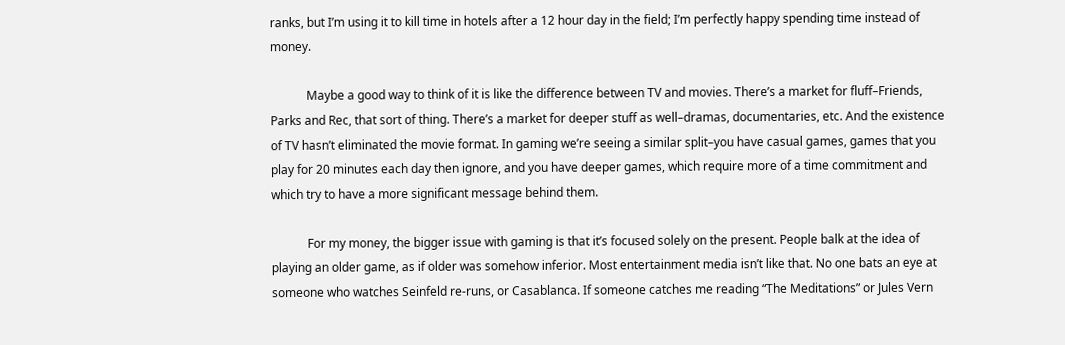ranks, but I’m using it to kill time in hotels after a 12 hour day in the field; I’m perfectly happy spending time instead of money.

            Maybe a good way to think of it is like the difference between TV and movies. There’s a market for fluff–Friends, Parks and Rec, that sort of thing. There’s a market for deeper stuff as well–dramas, documentaries, etc. And the existence of TV hasn’t eliminated the movie format. In gaming we’re seeing a similar split–you have casual games, games that you play for 20 minutes each day then ignore, and you have deeper games, which require more of a time commitment and which try to have a more significant message behind them.

            For my money, the bigger issue with gaming is that it’s focused solely on the present. People balk at the idea of playing an older game, as if older was somehow inferior. Most entertainment media isn’t like that. No one bats an eye at someone who watches Seinfeld re-runs, or Casablanca. If someone catches me reading “The Meditations” or Jules Vern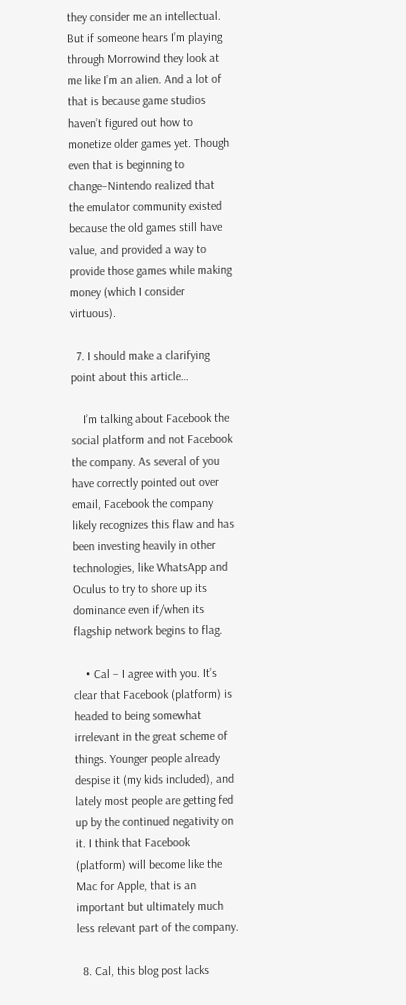they consider me an intellectual. But if someone hears I’m playing through Morrowind they look at me like I’m an alien. And a lot of that is because game studios haven’t figured out how to monetize older games yet. Though even that is beginning to change–Nintendo realized that the emulator community existed because the old games still have value, and provided a way to provide those games while making money (which I consider virtuous).

  7. I should make a clarifying point about this article…

    I’m talking about Facebook the social platform and not Facebook the company. As several of you have correctly pointed out over email, Facebook the company likely recognizes this flaw and has been investing heavily in other technologies, like WhatsApp and Oculus to try to shore up its dominance even if/when its flagship network begins to flag.

    • Cal – I agree with you. It’s clear that Facebook (platform) is headed to being somewhat irrelevant in the great scheme of things. Younger people already despise it (my kids included), and lately most people are getting fed up by the continued negativity on it. I think that Facebook (platform) will become like the Mac for Apple, that is an important but ultimately much less relevant part of the company.

  8. Cal, this blog post lacks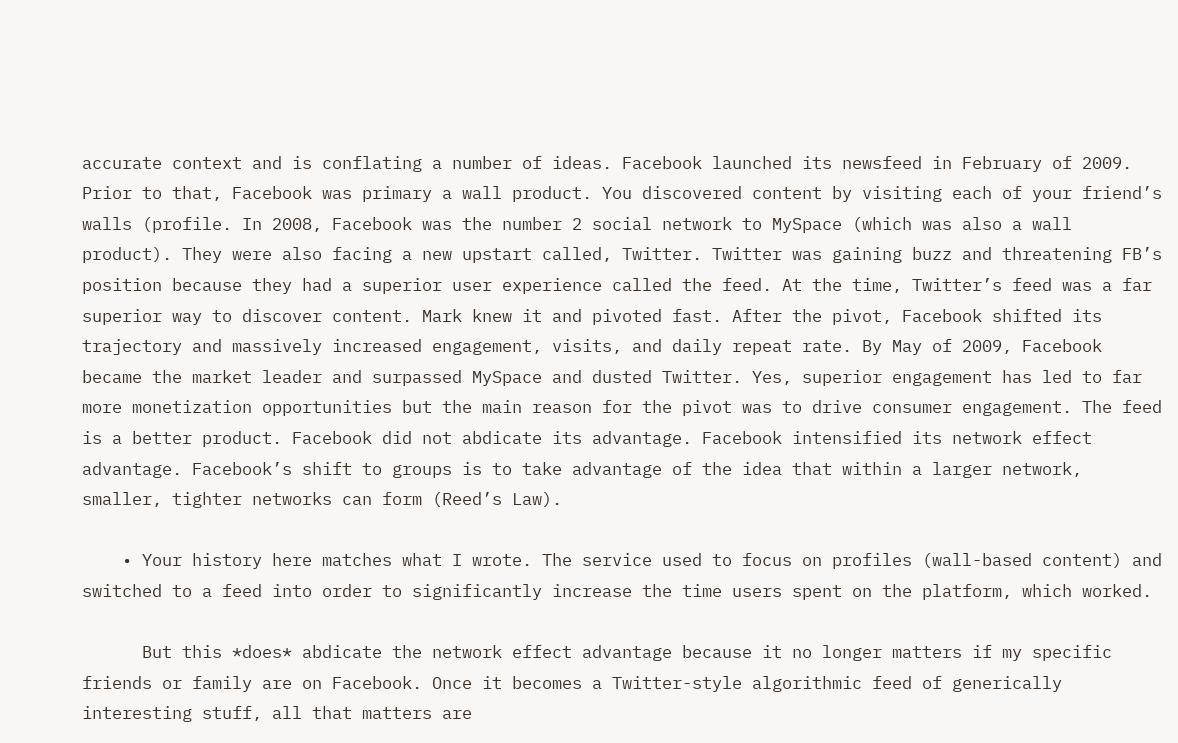accurate context and is conflating a number of ideas. Facebook launched its newsfeed in February of 2009. Prior to that, Facebook was primary a wall product. You discovered content by visiting each of your friend’s walls (profile. In 2008, Facebook was the number 2 social network to MySpace (which was also a wall product). They were also facing a new upstart called, Twitter. Twitter was gaining buzz and threatening FB’s position because they had a superior user experience called the feed. At the time, Twitter’s feed was a far superior way to discover content. Mark knew it and pivoted fast. After the pivot, Facebook shifted its trajectory and massively increased engagement, visits, and daily repeat rate. By May of 2009, Facebook became the market leader and surpassed MySpace and dusted Twitter. Yes, superior engagement has led to far more monetization opportunities but the main reason for the pivot was to drive consumer engagement. The feed is a better product. Facebook did not abdicate its advantage. Facebook intensified its network effect advantage. Facebook’s shift to groups is to take advantage of the idea that within a larger network, smaller, tighter networks can form (Reed’s Law).

    • Your history here matches what I wrote. The service used to focus on profiles (wall-based content) and switched to a feed into order to significantly increase the time users spent on the platform, which worked.

      But this *does* abdicate the network effect advantage because it no longer matters if my specific friends or family are on Facebook. Once it becomes a Twitter-style algorithmic feed of generically interesting stuff, all that matters are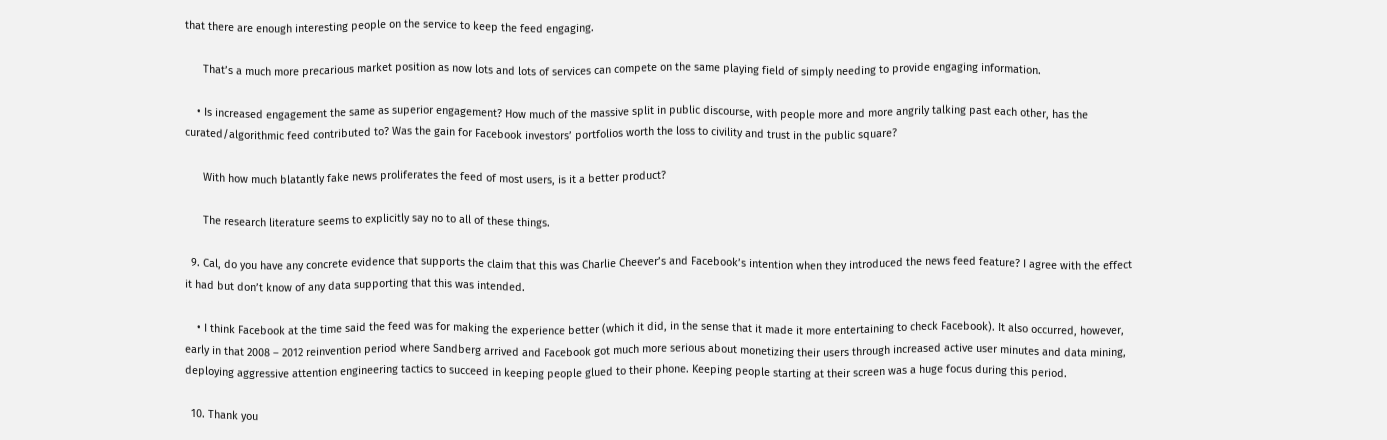that there are enough interesting people on the service to keep the feed engaging.

      That’s a much more precarious market position as now lots and lots of services can compete on the same playing field of simply needing to provide engaging information.

    • Is increased engagement the same as superior engagement? How much of the massive split in public discourse, with people more and more angrily talking past each other, has the curated/algorithmic feed contributed to? Was the gain for Facebook investors’ portfolios worth the loss to civility and trust in the public square?

      With how much blatantly fake news proliferates the feed of most users, is it a better product?

      The research literature seems to explicitly say no to all of these things.

  9. Cal, do you have any concrete evidence that supports the claim that this was Charlie Cheever’s and Facebook’s intention when they introduced the news feed feature? I agree with the effect it had but don’t know of any data supporting that this was intended.

    • I think Facebook at the time said the feed was for making the experience better (which it did, in the sense that it made it more entertaining to check Facebook). It also occurred, however, early in that 2008 – 2012 reinvention period where Sandberg arrived and Facebook got much more serious about monetizing their users through increased active user minutes and data mining, deploying aggressive attention engineering tactics to succeed in keeping people glued to their phone. Keeping people starting at their screen was a huge focus during this period.

  10. Thank you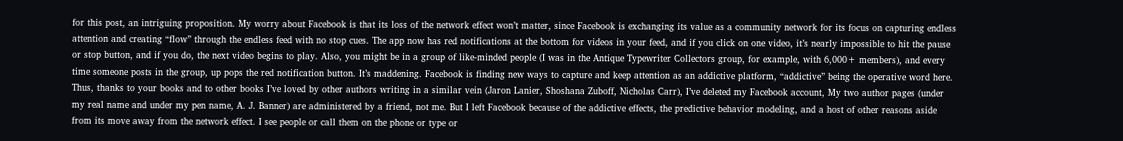for this post, an intriguing proposition. My worry about Facebook is that its loss of the network effect won’t matter, since Facebook is exchanging its value as a community network for its focus on capturing endless attention and creating “flow” through the endless feed with no stop cues. The app now has red notifications at the bottom for videos in your feed, and if you click on one video, it’s nearly impossible to hit the pause or stop button, and if you do, the next video begins to play. Also, you might be in a group of like-minded people (I was in the Antique Typewriter Collectors group, for example, with 6,000+ members), and every time someone posts in the group, up pops the red notification button. It’s maddening. Facebook is finding new ways to capture and keep attention as an addictive platform, “addictive” being the operative word here. Thus, thanks to your books and to other books I’ve loved by other authors writing in a similar vein (Jaron Lanier, Shoshana Zuboff, Nicholas Carr), I’ve deleted my Facebook account, My two author pages (under my real name and under my pen name, A. J. Banner) are administered by a friend, not me. But I left Facebook because of the addictive effects, the predictive behavior modeling, and a host of other reasons aside from its move away from the network effect. I see people or call them on the phone or type or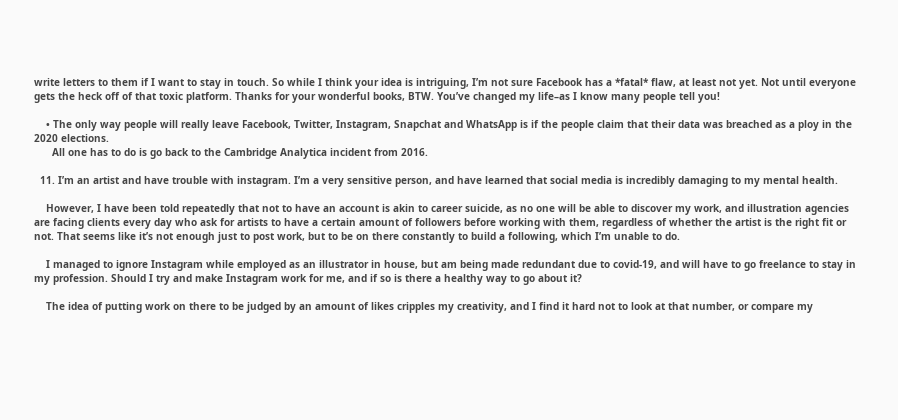write letters to them if I want to stay in touch. So while I think your idea is intriguing, I’m not sure Facebook has a *fatal* flaw, at least not yet. Not until everyone gets the heck off of that toxic platform. Thanks for your wonderful books, BTW. You’ve changed my life–as I know many people tell you!

    • The only way people will really leave Facebook, Twitter, Instagram, Snapchat and WhatsApp is if the people claim that their data was breached as a ploy in the 2020 elections.
      All one has to do is go back to the Cambridge Analytica incident from 2016.

  11. I’m an artist and have trouble with instagram. I’m a very sensitive person, and have learned that social media is incredibly damaging to my mental health.

    However, I have been told repeatedly that not to have an account is akin to career suicide, as no one will be able to discover my work, and illustration agencies are facing clients every day who ask for artists to have a certain amount of followers before working with them, regardless of whether the artist is the right fit or not. That seems like it’s not enough just to post work, but to be on there constantly to build a following, which I’m unable to do.

    I managed to ignore Instagram while employed as an illustrator in house, but am being made redundant due to covid-19, and will have to go freelance to stay in my profession. Should I try and make Instagram work for me, and if so is there a healthy way to go about it?

    The idea of putting work on there to be judged by an amount of likes cripples my creativity, and I find it hard not to look at that number, or compare my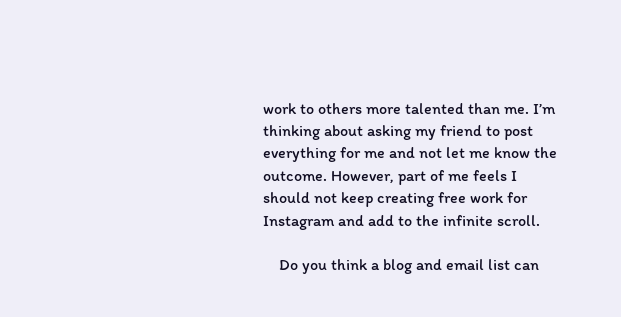work to others more talented than me. I’m thinking about asking my friend to post everything for me and not let me know the outcome. However, part of me feels I should not keep creating free work for Instagram and add to the infinite scroll.

    Do you think a blog and email list can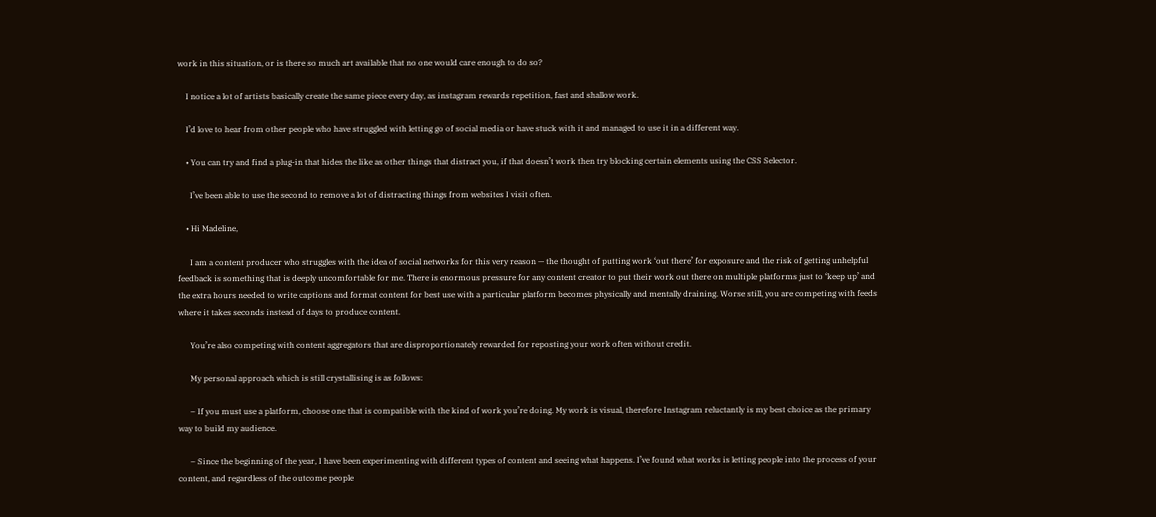work in this situation, or is there so much art available that no one would care enough to do so?

    I notice a lot of artists basically create the same piece every day, as instagram rewards repetition, fast and shallow work.

    I’d love to hear from other people who have struggled with letting go of social media or have stuck with it and managed to use it in a different way.

    • You can try and find a plug-in that hides the like as other things that distract you, if that doesn’t work then try blocking certain elements using the CSS Selector.

      I’ve been able to use the second to remove a lot of distracting things from websites I visit often.

    • Hi Madeline,

      I am a content producer who struggles with the idea of social networks for this very reason — the thought of putting work ‘out there’ for exposure and the risk of getting unhelpful feedback is something that is deeply uncomfortable for me. There is enormous pressure for any content creator to put their work out there on multiple platforms just to ‘keep up’ and the extra hours needed to write captions and format content for best use with a particular platform becomes physically and mentally draining. Worse still, you are competing with feeds where it takes seconds instead of days to produce content.

      You’re also competing with content aggregators that are disproportionately rewarded for reposting your work often without credit.

      My personal approach which is still crystallising is as follows:

      – If you must use a platform, choose one that is compatible with the kind of work you’re doing. My work is visual, therefore Instagram reluctantly is my best choice as the primary way to build my audience.

      – Since the beginning of the year, I have been experimenting with different types of content and seeing what happens. I’ve found what works is letting people into the process of your content, and regardless of the outcome people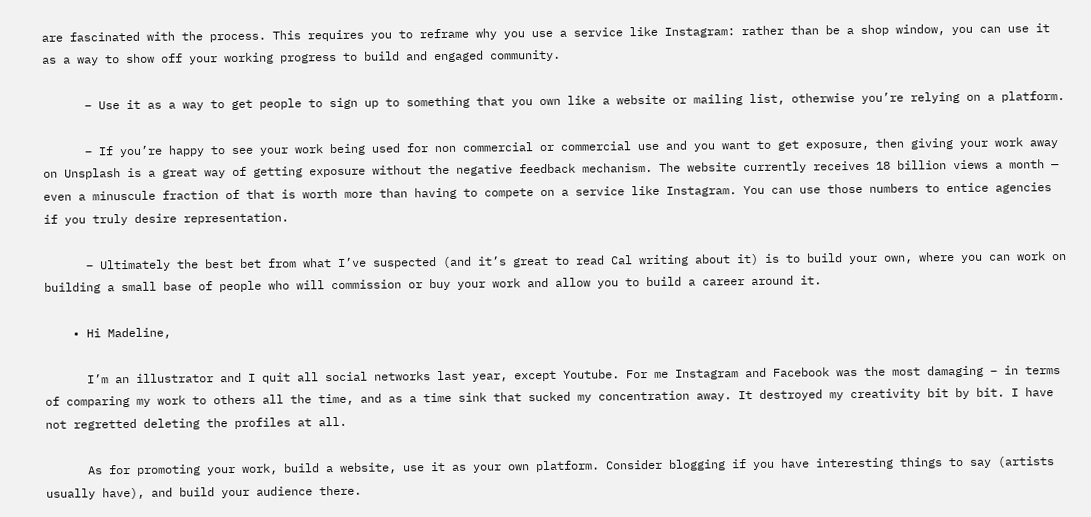are fascinated with the process. This requires you to reframe why you use a service like Instagram: rather than be a shop window, you can use it as a way to show off your working progress to build and engaged community.

      – Use it as a way to get people to sign up to something that you own like a website or mailing list, otherwise you’re relying on a platform.

      – If you’re happy to see your work being used for non commercial or commercial use and you want to get exposure, then giving your work away on Unsplash is a great way of getting exposure without the negative feedback mechanism. The website currently receives 18 billion views a month — even a minuscule fraction of that is worth more than having to compete on a service like Instagram. You can use those numbers to entice agencies if you truly desire representation.

      – Ultimately the best bet from what I’ve suspected (and it’s great to read Cal writing about it) is to build your own, where you can work on building a small base of people who will commission or buy your work and allow you to build a career around it.

    • Hi Madeline,

      I’m an illustrator and I quit all social networks last year, except Youtube. For me Instagram and Facebook was the most damaging – in terms of comparing my work to others all the time, and as a time sink that sucked my concentration away. It destroyed my creativity bit by bit. I have not regretted deleting the profiles at all.

      As for promoting your work, build a website, use it as your own platform. Consider blogging if you have interesting things to say (artists usually have), and build your audience there.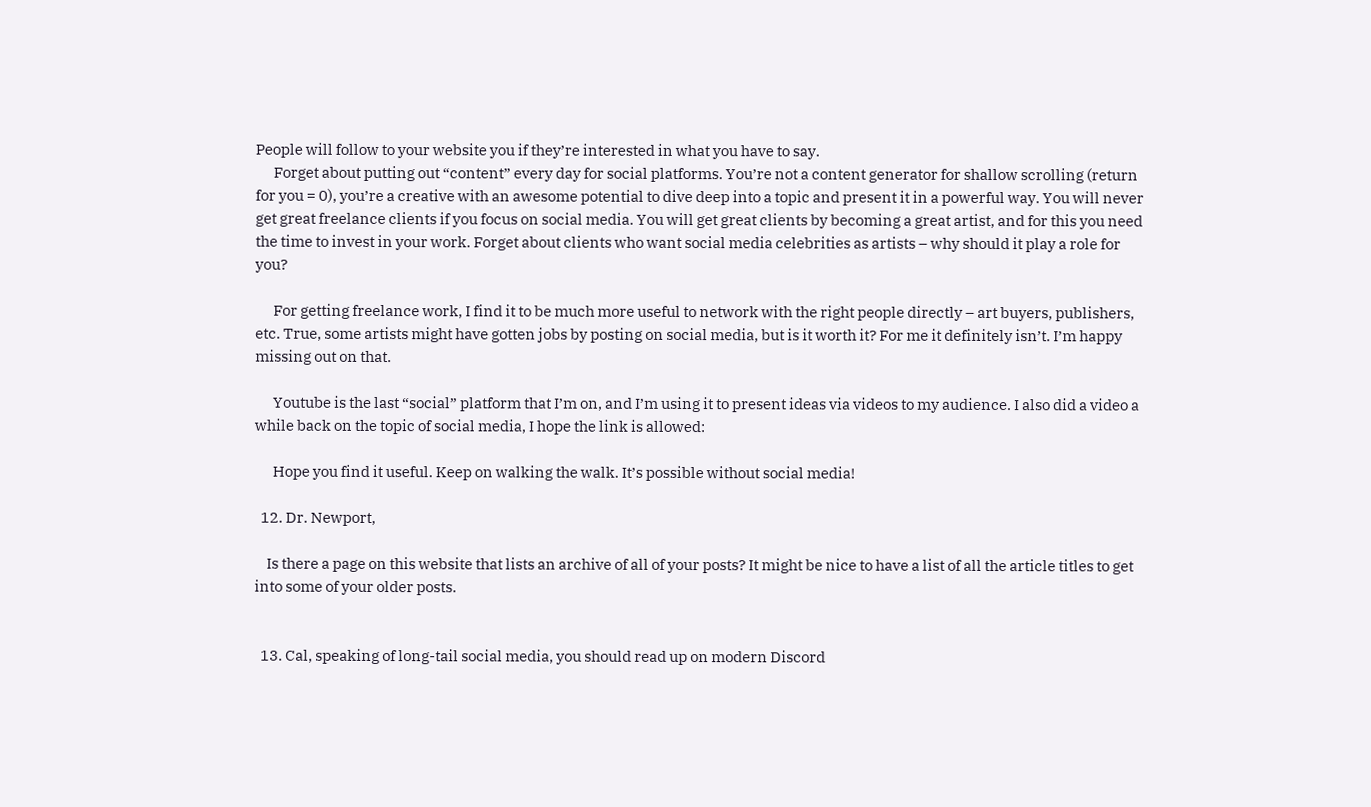People will follow to your website you if they’re interested in what you have to say.
      Forget about putting out “content” every day for social platforms. You’re not a content generator for shallow scrolling (return for you = 0), you’re a creative with an awesome potential to dive deep into a topic and present it in a powerful way. You will never get great freelance clients if you focus on social media. You will get great clients by becoming a great artist, and for this you need the time to invest in your work. Forget about clients who want social media celebrities as artists – why should it play a role for you?

      For getting freelance work, I find it to be much more useful to network with the right people directly – art buyers, publishers, etc. True, some artists might have gotten jobs by posting on social media, but is it worth it? For me it definitely isn’t. I’m happy missing out on that.

      Youtube is the last “social” platform that I’m on, and I’m using it to present ideas via videos to my audience. I also did a video a while back on the topic of social media, I hope the link is allowed:

      Hope you find it useful. Keep on walking the walk. It’s possible without social media!

  12. Dr. Newport,

    Is there a page on this website that lists an archive of all of your posts? It might be nice to have a list of all the article titles to get into some of your older posts.


  13. Cal, speaking of long-tail social media, you should read up on modern Discord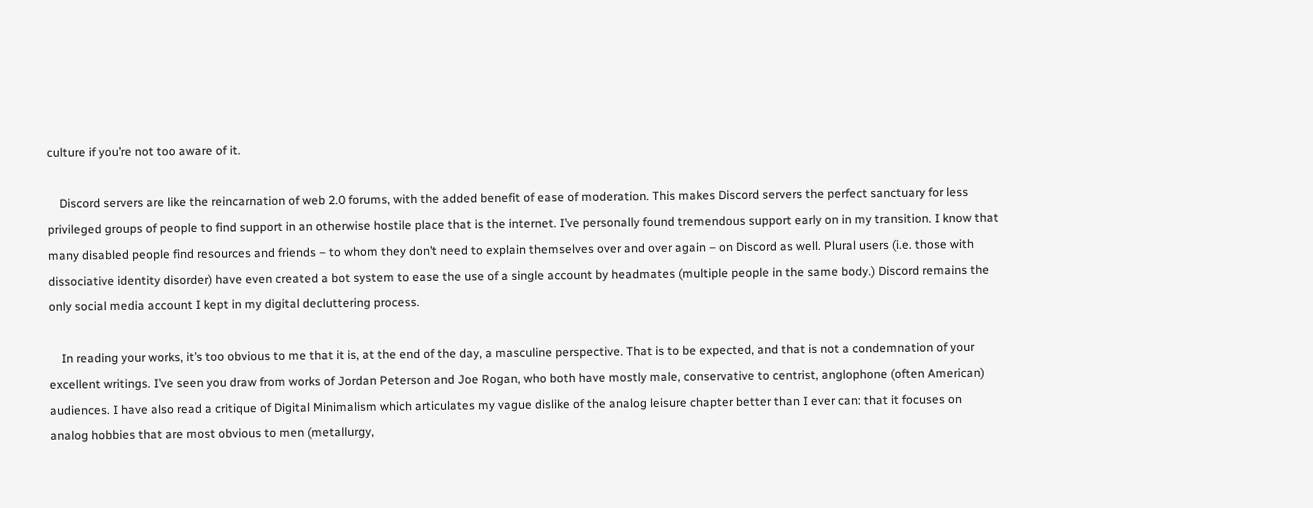culture if you’re not too aware of it.

    Discord servers are like the reincarnation of web 2.0 forums, with the added benefit of ease of moderation. This makes Discord servers the perfect sanctuary for less privileged groups of people to find support in an otherwise hostile place that is the internet. I’ve personally found tremendous support early on in my transition. I know that many disabled people find resources and friends – to whom they don’t need to explain themselves over and over again – on Discord as well. Plural users (i.e. those with dissociative identity disorder) have even created a bot system to ease the use of a single account by headmates (multiple people in the same body.) Discord remains the only social media account I kept in my digital decluttering process.

    In reading your works, it’s too obvious to me that it is, at the end of the day, a masculine perspective. That is to be expected, and that is not a condemnation of your excellent writings. I’ve seen you draw from works of Jordan Peterson and Joe Rogan, who both have mostly male, conservative to centrist, anglophone (often American) audiences. I have also read a critique of Digital Minimalism which articulates my vague dislike of the analog leisure chapter better than I ever can: that it focuses on analog hobbies that are most obvious to men (metallurgy,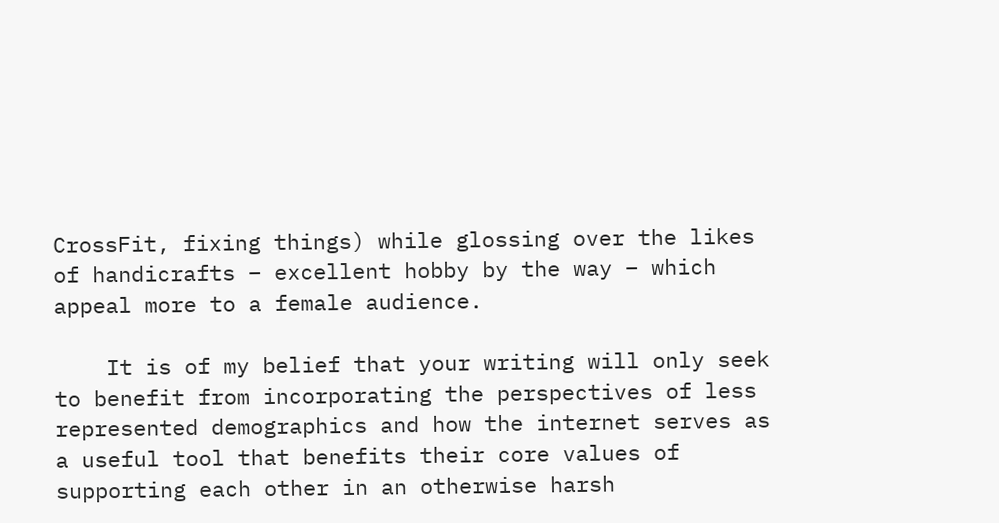CrossFit, fixing things) while glossing over the likes of handicrafts – excellent hobby by the way – which appeal more to a female audience.

    It is of my belief that your writing will only seek to benefit from incorporating the perspectives of less represented demographics and how the internet serves as a useful tool that benefits their core values of supporting each other in an otherwise harsh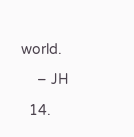world.

    – JH

  14.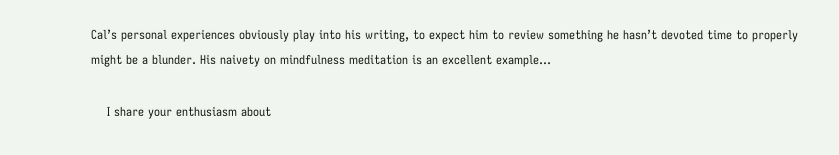Cal’s personal experiences obviously play into his writing, to expect him to review something he hasn’t devoted time to properly might be a blunder. His naivety on mindfulness meditation is an excellent example…

    I share your enthusiasm about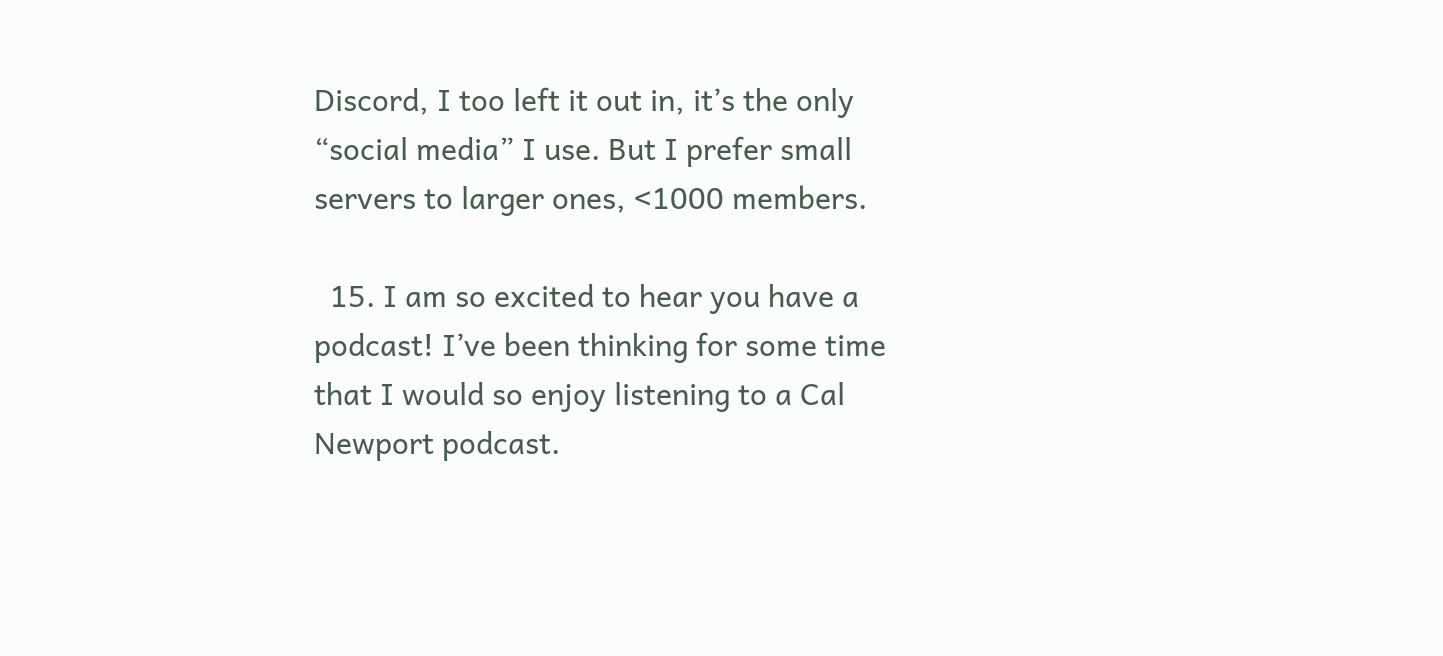Discord, I too left it out in, it’s the only “social media” I use. But I prefer small servers to larger ones, <1000 members.

  15. I am so excited to hear you have a podcast! I’ve been thinking for some time that I would so enjoy listening to a Cal Newport podcast.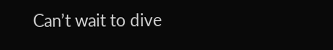Can’t wait to dive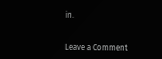in.


Leave a Comment